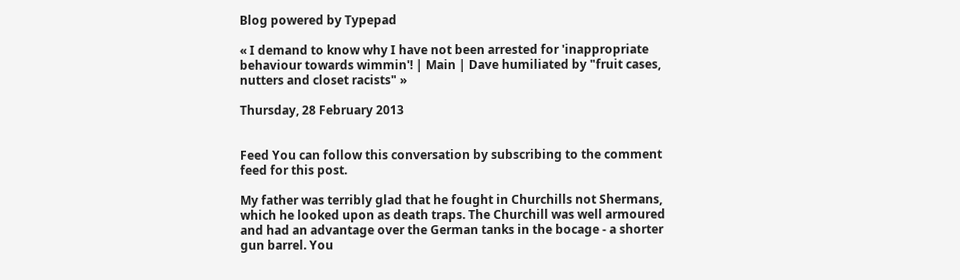Blog powered by Typepad

« I demand to know why I have not been arrested for 'inappropriate behaviour towards wimmin'! | Main | Dave humiliated by "fruit cases, nutters and closet racists" »

Thursday, 28 February 2013


Feed You can follow this conversation by subscribing to the comment feed for this post.

My father was terribly glad that he fought in Churchills not Shermans, which he looked upon as death traps. The Churchill was well armoured and had an advantage over the German tanks in the bocage - a shorter gun barrel. You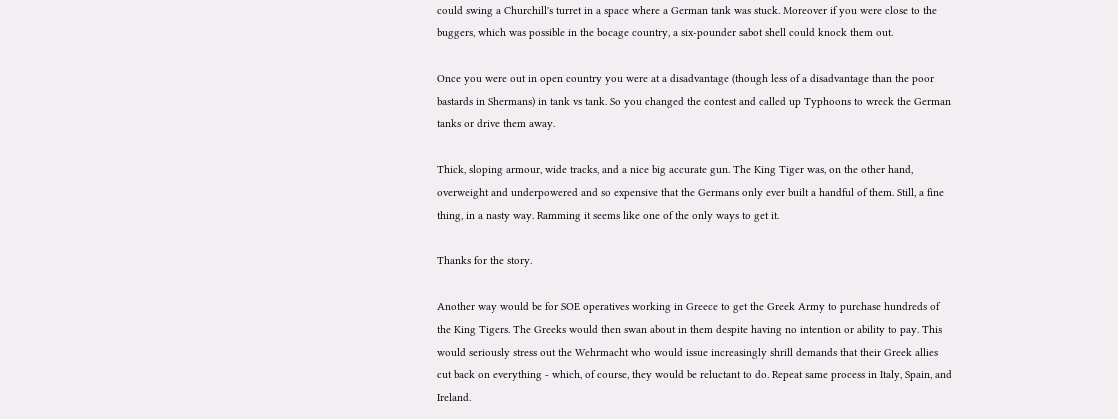could swing a Churchill's turret in a space where a German tank was stuck. Moreover if you were close to the buggers, which was possible in the bocage country, a six-pounder sabot shell could knock them out.

Once you were out in open country you were at a disadvantage (though less of a disadvantage than the poor bastards in Shermans) in tank vs tank. So you changed the contest and called up Typhoons to wreck the German tanks or drive them away.

Thick, sloping armour, wide tracks, and a nice big accurate gun. The King Tiger was, on the other hand, overweight and underpowered and so expensive that the Germans only ever built a handful of them. Still, a fine thing, in a nasty way. Ramming it seems like one of the only ways to get it.

Thanks for the story.

Another way would be for SOE operatives working in Greece to get the Greek Army to purchase hundreds of the King Tigers. The Greeks would then swan about in them despite having no intention or ability to pay. This would seriously stress out the Wehrmacht who would issue increasingly shrill demands that their Greek allies cut back on everything - which, of course, they would be reluctant to do. Repeat same process in Italy, Spain, and Ireland.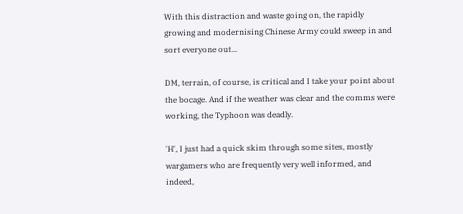With this distraction and waste going on, the rapidly growing and modernising Chinese Army could sweep in and sort everyone out...

DM, terrain, of course, is critical and I take your point about the bocage. And if the weather was clear and the comms were working, the Typhoon was deadly.

'H', I just had a quick skim through some sites, mostly wargamers who are frequently very well informed, and indeed,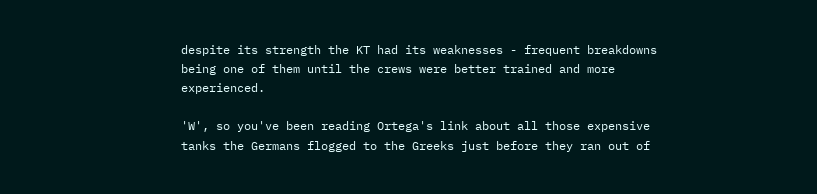despite its strength the KT had its weaknesses - frequent breakdowns being one of them until the crews were better trained and more experienced.

'W', so you've been reading Ortega's link about all those expensive tanks the Germans flogged to the Greeks just before they ran out of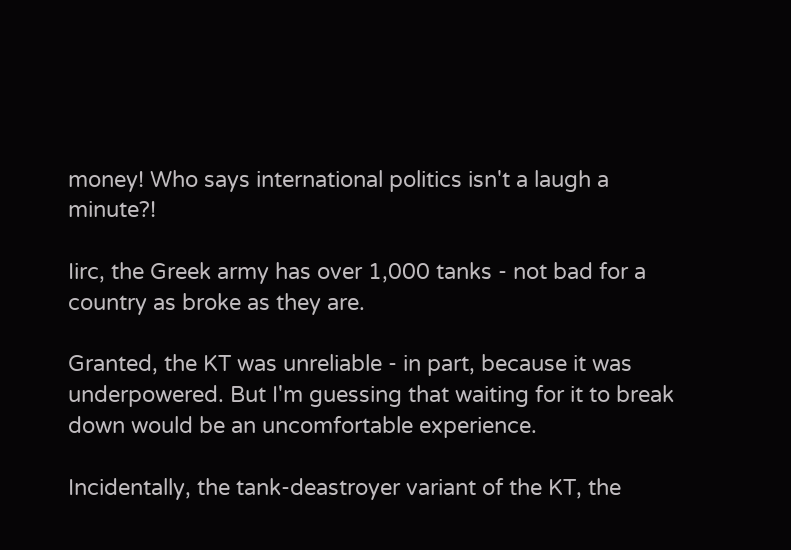money! Who says international politics isn't a laugh a minute?!

Iirc, the Greek army has over 1,000 tanks - not bad for a country as broke as they are.

Granted, the KT was unreliable - in part, because it was underpowered. But I'm guessing that waiting for it to break down would be an uncomfortable experience.

Incidentally, the tank-deastroyer variant of the KT, the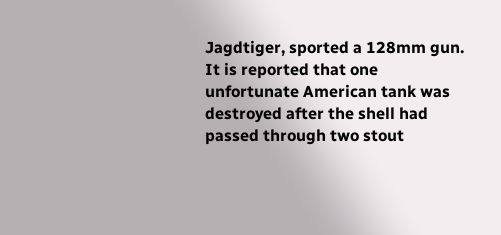Jagdtiger, sported a 128mm gun. It is reported that one unfortunate American tank was destroyed after the shell had passed through two stout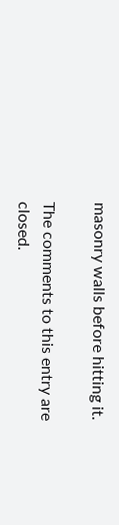masonry walls before hitting it.

The comments to this entry are closed.